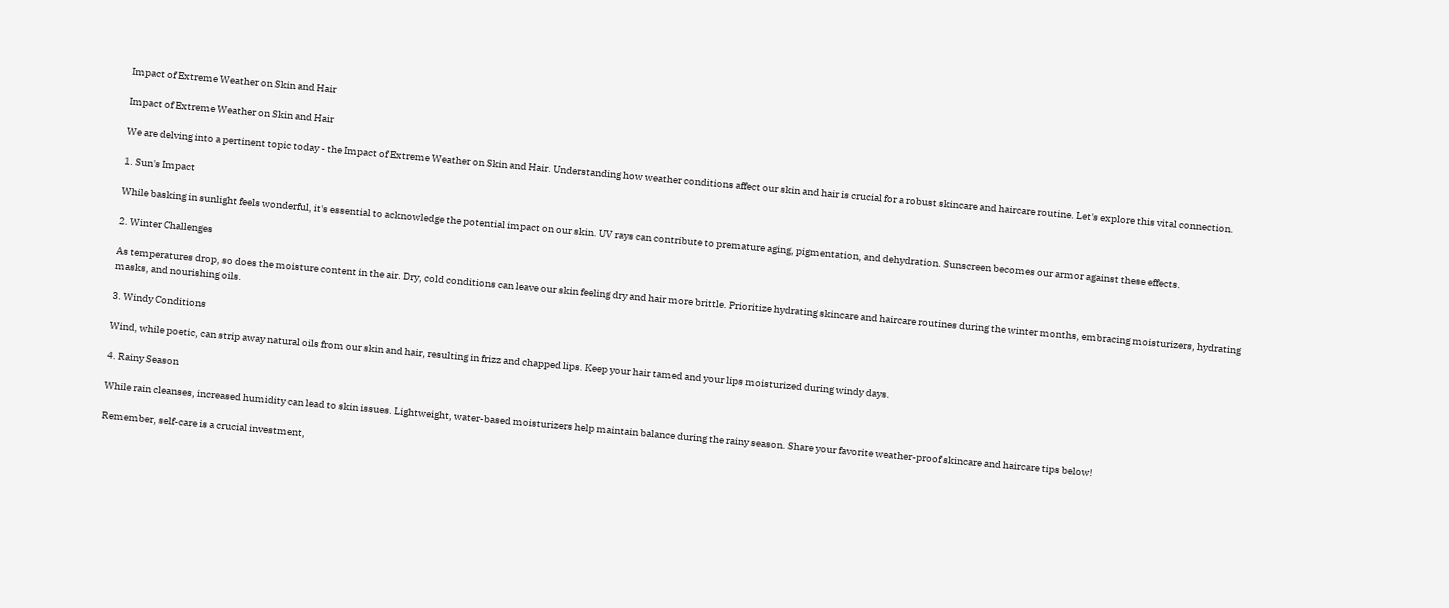Impact of Extreme Weather on Skin and Hair

Impact of Extreme Weather on Skin and Hair

We are delving into a pertinent topic today - the Impact of Extreme Weather on Skin and Hair. Understanding how weather conditions affect our skin and hair is crucial for a robust skincare and haircare routine. Let's explore this vital connection.

1. Sun's Impact

While basking in sunlight feels wonderful, it's essential to acknowledge the potential impact on our skin. UV rays can contribute to premature aging, pigmentation, and dehydration. Sunscreen becomes our armor against these effects.

2. Winter Challenges

As temperatures drop, so does the moisture content in the air. Dry, cold conditions can leave our skin feeling dry and hair more brittle. Prioritize hydrating skincare and haircare routines during the winter months, embracing moisturizers, hydrating masks, and nourishing oils.

3. Windy Conditions

Wind, while poetic, can strip away natural oils from our skin and hair, resulting in frizz and chapped lips. Keep your hair tamed and your lips moisturized during windy days.

4. Rainy Season

While rain cleanses, increased humidity can lead to skin issues. Lightweight, water-based moisturizers help maintain balance during the rainy season. Share your favorite weather-proof skincare and haircare tips below!

Remember, self-care is a crucial investment,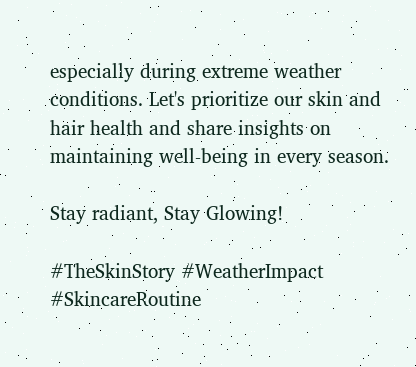especially during extreme weather conditions. Let's prioritize our skin and hair health and share insights on maintaining well-being in every season.

Stay radiant, Stay Glowing!

#TheSkinStory #WeatherImpact #SkincareRoutine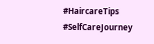#HaircareTips #SelfCareJourney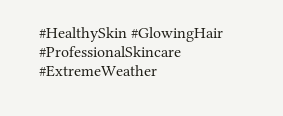#HealthySkin #GlowingHair #ProfessionalSkincare #ExtremeWeather